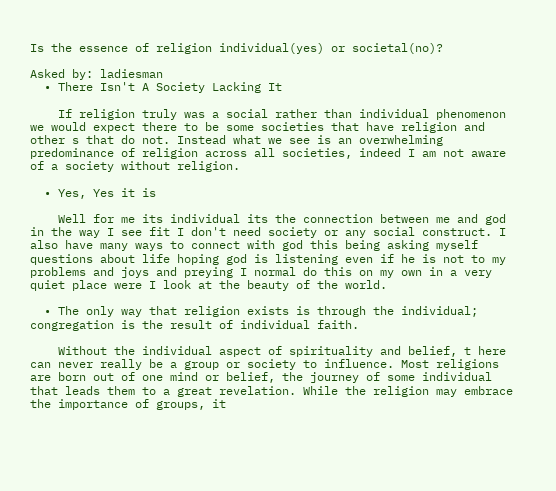Is the essence of religion individual(yes) or societal(no)?

Asked by: ladiesman
  • There Isn't A Society Lacking It

    If religion truly was a social rather than individual phenomenon we would expect there to be some societies that have religion and other s that do not. Instead what we see is an overwhelming predominance of religion across all societies, indeed I am not aware of a society without religion.

  • Yes, Yes it is

    Well for me its individual its the connection between me and god in the way I see fit I don't need society or any social construct. I also have many ways to connect with god this being asking myself questions about life hoping god is listening even if he is not to my problems and joys and preying I normal do this on my own in a very quiet place were I look at the beauty of the world.

  • The only way that religion exists is through the individual; congregation is the result of individual faith.

    Without the individual aspect of spirituality and belief, t here can never really be a group or society to influence. Most religions are born out of one mind or belief, the journey of some individual that leads them to a great revelation. While the religion may embrace the importance of groups, it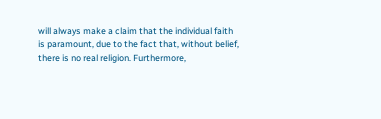will always make a claim that the individual faith is paramount, due to the fact that, without belief, there is no real religion. Furthermore,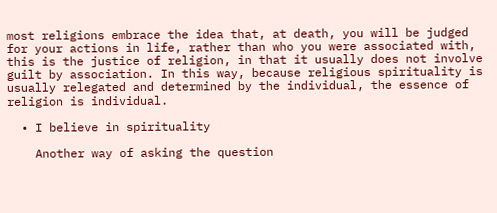most religions embrace the idea that, at death, you will be judged for your actions in life, rather than who you were associated with, this is the justice of religion, in that it usually does not involve guilt by association. In this way, because religious spirituality is usually relegated and determined by the individual, the essence of religion is individual.

  • I believe in spirituality

    Another way of asking the question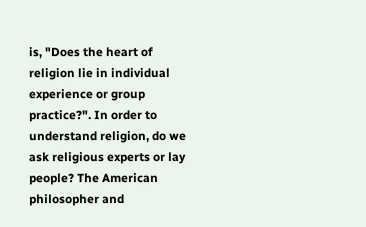is, "Does the heart of religion lie in individual experience or group practice?". In order to understand religion, do we ask religious experts or lay people? The American philosopher and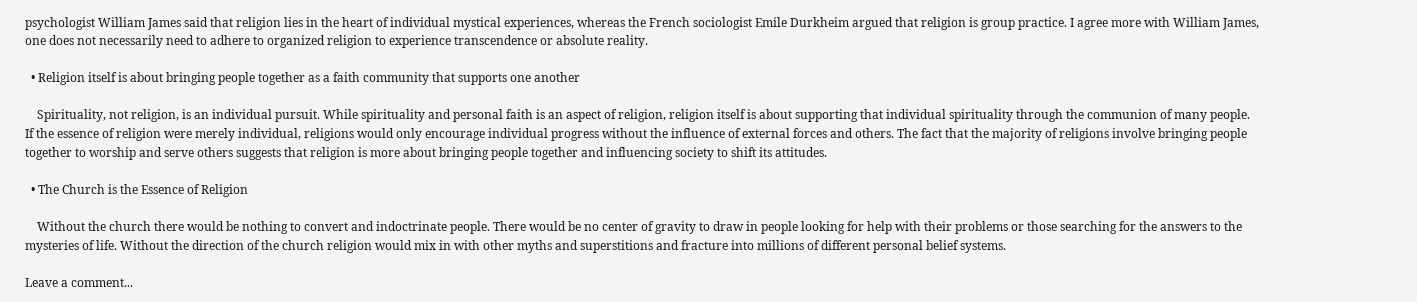psychologist William James said that religion lies in the heart of individual mystical experiences, whereas the French sociologist Emile Durkheim argued that religion is group practice. I agree more with William James, one does not necessarily need to adhere to organized religion to experience transcendence or absolute reality.

  • Religion itself is about bringing people together as a faith community that supports one another

    Spirituality, not religion, is an individual pursuit. While spirituality and personal faith is an aspect of religion, religion itself is about supporting that individual spirituality through the communion of many people. If the essence of religion were merely individual, religions would only encourage individual progress without the influence of external forces and others. The fact that the majority of religions involve bringing people together to worship and serve others suggests that religion is more about bringing people together and influencing society to shift its attitudes.

  • The Church is the Essence of Religion

    Without the church there would be nothing to convert and indoctrinate people. There would be no center of gravity to draw in people looking for help with their problems or those searching for the answers to the mysteries of life. Without the direction of the church religion would mix in with other myths and superstitions and fracture into millions of different personal belief systems.

Leave a comment...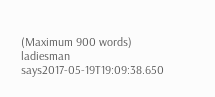(Maximum 900 words)
ladiesman says2017-05-19T19:09:38.650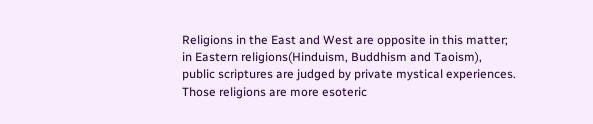Religions in the East and West are opposite in this matter; in Eastern religions(Hinduism, Buddhism and Taoism), public scriptures are judged by private mystical experiences. Those religions are more esoteric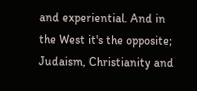and experiential. And in the West it's the opposite; Judaism, Christianity and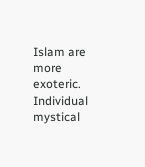Islam are more exoteric. Individual mystical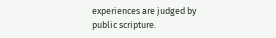experiences are judged by public scripture.